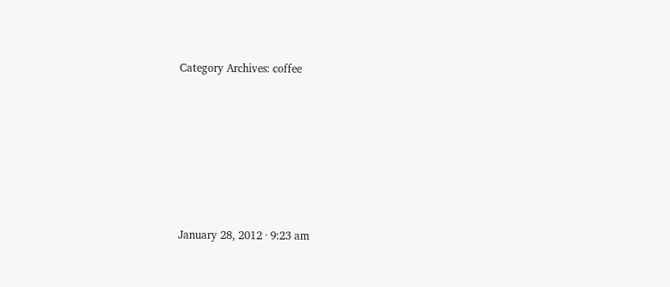Category Archives: coffee






January 28, 2012 · 9:23 am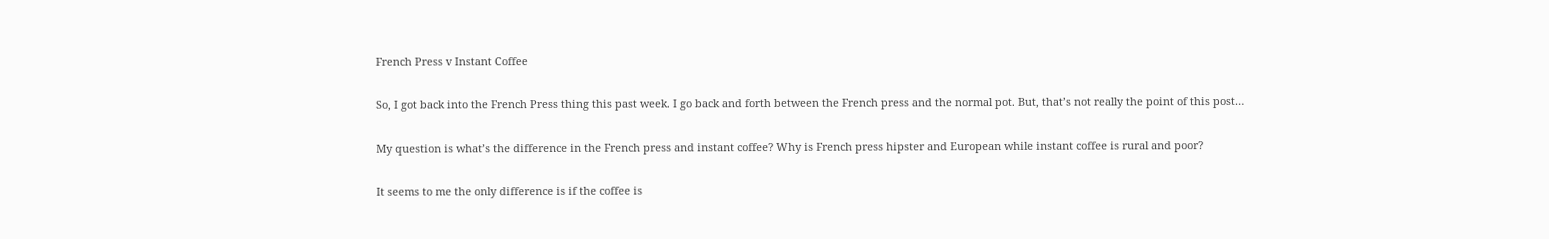French Press v Instant Coffee

So, I got back into the French Press thing this past week. I go back and forth between the French press and the normal pot. But, that’s not really the point of this post…

My question is what’s the difference in the French press and instant coffee? Why is French press hipster and European while instant coffee is rural and poor?

It seems to me the only difference is if the coffee is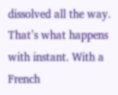dissolved all the way. That’s what happens with instant. With a French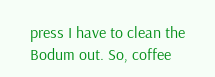press I have to clean the Bodum out. So, coffee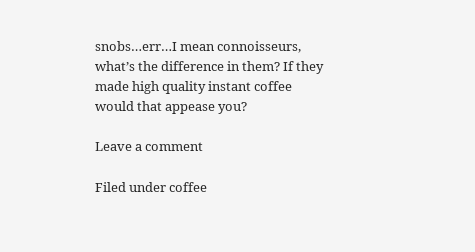snobs…err…I mean connoisseurs, what’s the difference in them? If they made high quality instant coffee would that appease you?

Leave a comment

Filed under coffee